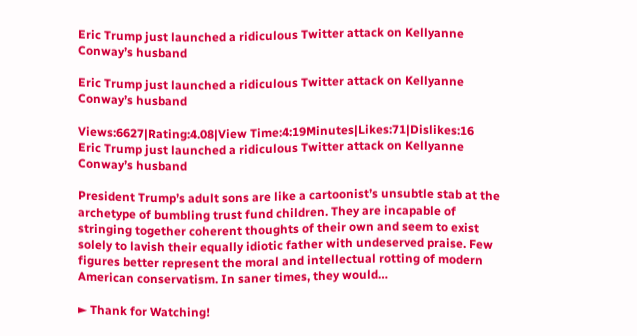Eric Trump just launched a ridiculous Twitter attack on Kellyanne Conway’s husband

Eric Trump just launched a ridiculous Twitter attack on Kellyanne Conway’s husband

Views:6627|Rating:4.08|View Time:4:19Minutes|Likes:71|Dislikes:16
Eric Trump just launched a ridiculous Twitter attack on Kellyanne Conway’s husband

President Trump’s adult sons are like a cartoonist’s unsubtle stab at the archetype of bumbling trust fund children. They are incapable of stringing together coherent thoughts of their own and seem to exist solely to lavish their equally idiotic father with undeserved praise. Few figures better represent the moral and intellectual rotting of modern American conservatism. In saner times, they would…

► Thank for Watching!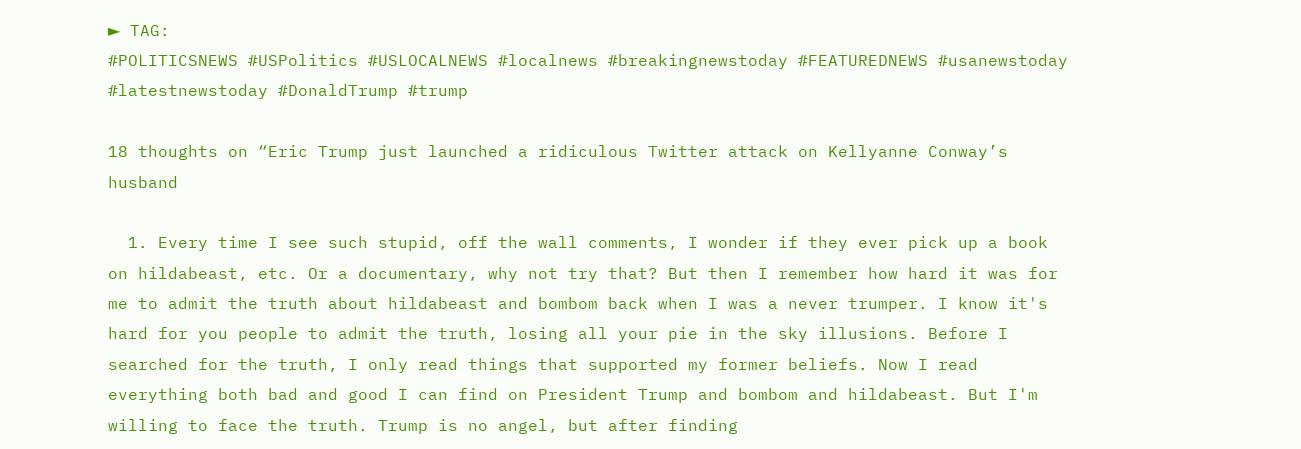► TAG:
#POLITICSNEWS #USPolitics #USLOCALNEWS #localnews #breakingnewstoday #FEATUREDNEWS #usanewstoday #latestnewstoday #DonaldTrump #trump

18 thoughts on “Eric Trump just launched a ridiculous Twitter attack on Kellyanne Conway’s husband

  1. Every time I see such stupid, off the wall comments, I wonder if they ever pick up a book on hildabeast, etc. Or a documentary, why not try that? But then I remember how hard it was for me to admit the truth about hildabeast and bombom back when I was a never trumper. I know it's hard for you people to admit the truth, losing all your pie in the sky illusions. Before I searched for the truth, I only read things that supported my former beliefs. Now I read everything both bad and good I can find on President Trump and bombom and hildabeast. But I'm willing to face the truth. Trump is no angel, but after finding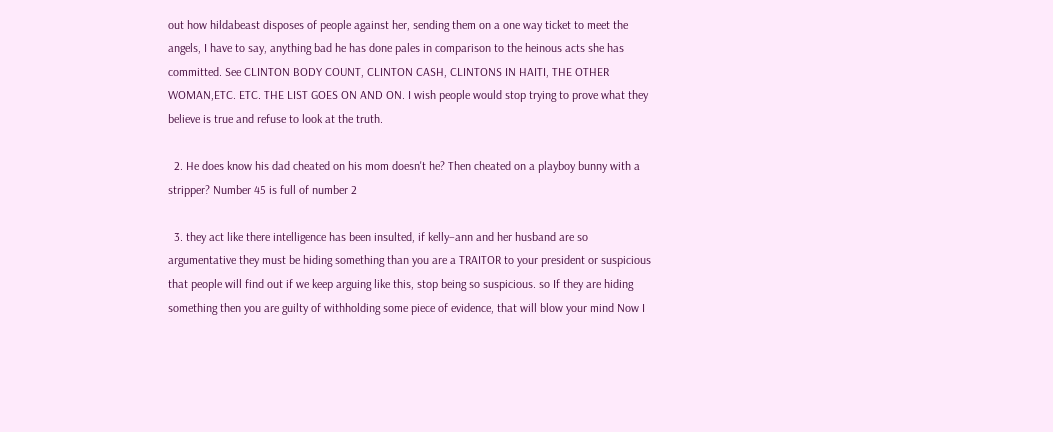out how hildabeast disposes of people against her, sending them on a one way ticket to meet the angels, I have to say, anything bad he has done pales in comparison to the heinous acts she has committed. See CLINTON BODY COUNT, CLINTON CASH, CLINTONS IN HAITI, THE OTHER WOMAN,ETC. ETC. THE LIST GOES ON AND ON. I wish people would stop trying to prove what they believe is true and refuse to look at the truth.

  2. He does know his dad cheated on his mom doesn't he? Then cheated on a playboy bunny with a stripper? Number 45 is full of number 2

  3. they act like there intelligence has been insulted, if kelly–ann and her husband are so argumentative they must be hiding something than you are a TRAITOR to your president or suspicious that people will find out if we keep arguing like this, stop being so suspicious. so If they are hiding something then you are guilty of withholding some piece of evidence, that will blow your mind Now I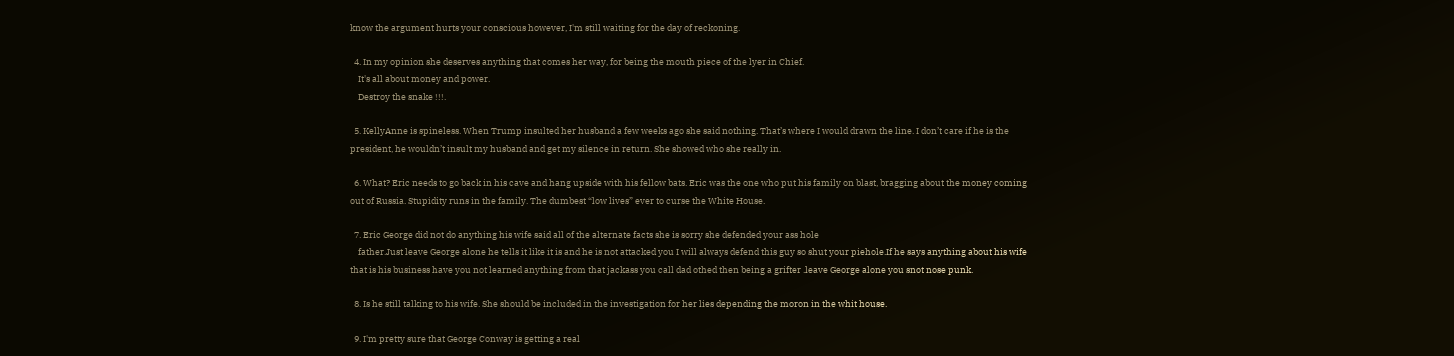know the argument hurts your conscious however, I'm still waiting for the day of reckoning.

  4. In my opinion she deserves anything that comes her way, for being the mouth piece of the lyer in Chief.
    It's all about money and power.
    Destroy the snake !!!.

  5. KellyAnne is spineless. When Trump insulted her husband a few weeks ago she said nothing. That’s where I would drawn the line. I don’t care if he is the president, he wouldn’t insult my husband and get my silence in return. She showed who she really in.

  6. What? Eric needs to go back in his cave and hang upside with his fellow bats. Eric was the one who put his family on blast, bragging about the money coming out of Russia. Stupidity runs in the family. The dumbest “low lives” ever to curse the White House.

  7. Eric George did not do anything his wife said all of the alternate facts she is sorry she defended your ass hole
    father.Just leave George alone he tells it like it is and he is not attacked you I will always defend this guy so shut your piehole.If he says anything about his wife that is his business have you not learned anything from that jackass you call dad othed then being a grifter .leave George alone you snot nose punk.

  8. Is he still talking to his wife. She should be included in the investigation for her lies depending the moron in the whit house.

  9. I'm pretty sure that George Conway is getting a real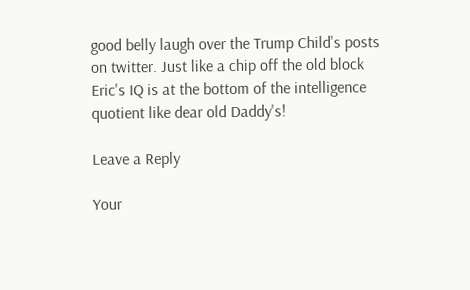good belly laugh over the Trump Child's posts on twitter. Just like a chip off the old block Eric's IQ is at the bottom of the intelligence quotient like dear old Daddy's!

Leave a Reply

Your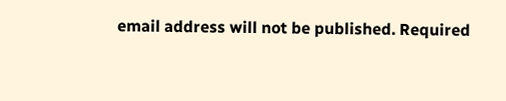email address will not be published. Required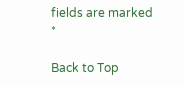fields are marked *

Back to Top